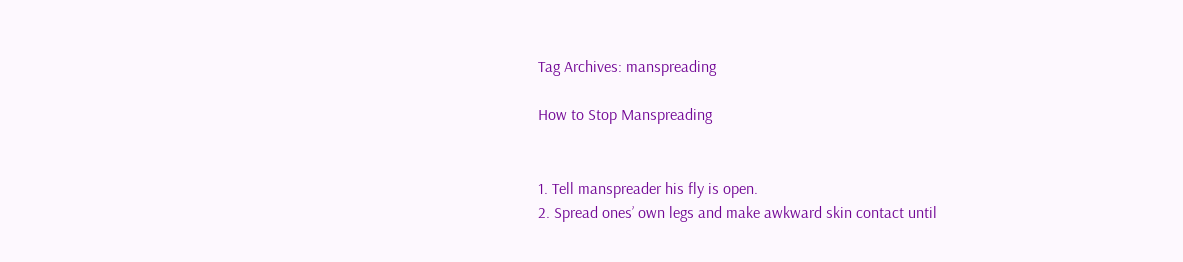Tag Archives: manspreading

How to Stop Manspreading


1. Tell manspreader his fly is open.
2. Spread ones’ own legs and make awkward skin contact until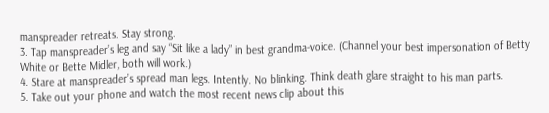manspreader retreats. Stay strong.
3. Tap manspreader’s leg and say “Sit like a lady” in best grandma-voice. (Channel your best impersonation of Betty White or Bette Midler, both will work.)
4. Stare at manspreader’s spread man legs. Intently. No blinking. Think death glare straight to his man parts.
5. Take out your phone and watch the most recent news clip about this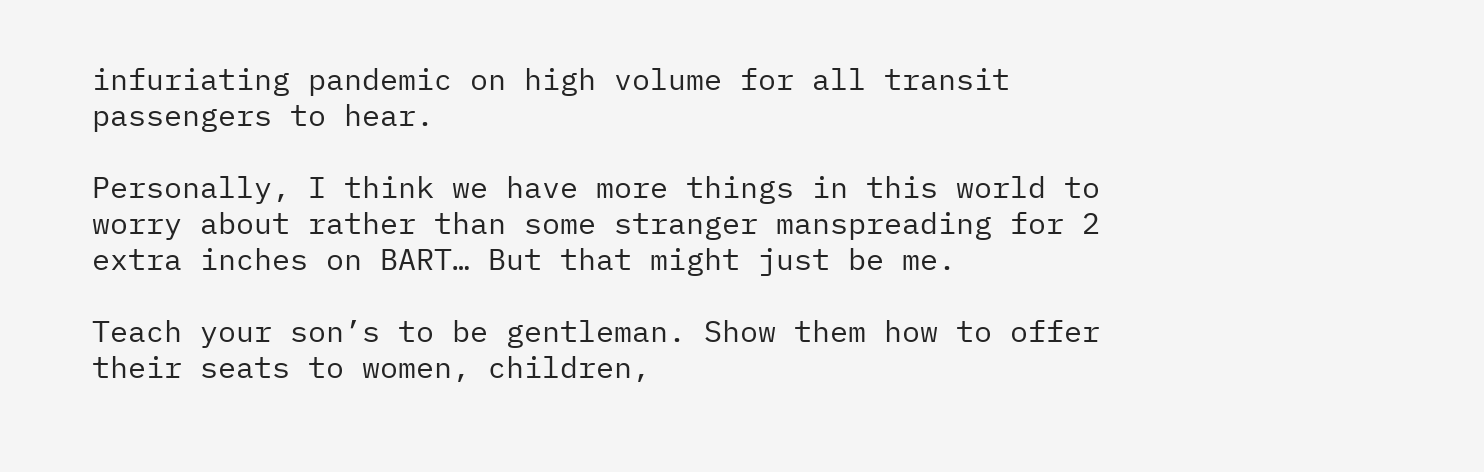infuriating pandemic on high volume for all transit passengers to hear.

Personally, I think we have more things in this world to worry about rather than some stranger manspreading for 2 extra inches on BART… But that might just be me.

Teach your son’s to be gentleman. Show them how to offer their seats to women, children,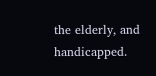the elderly, and handicapped.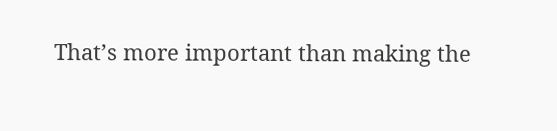That’s more important than making the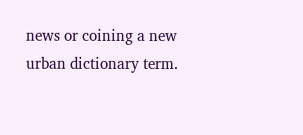news or coining a new urban dictionary term.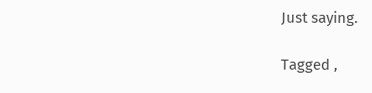Just saying.

Tagged ,